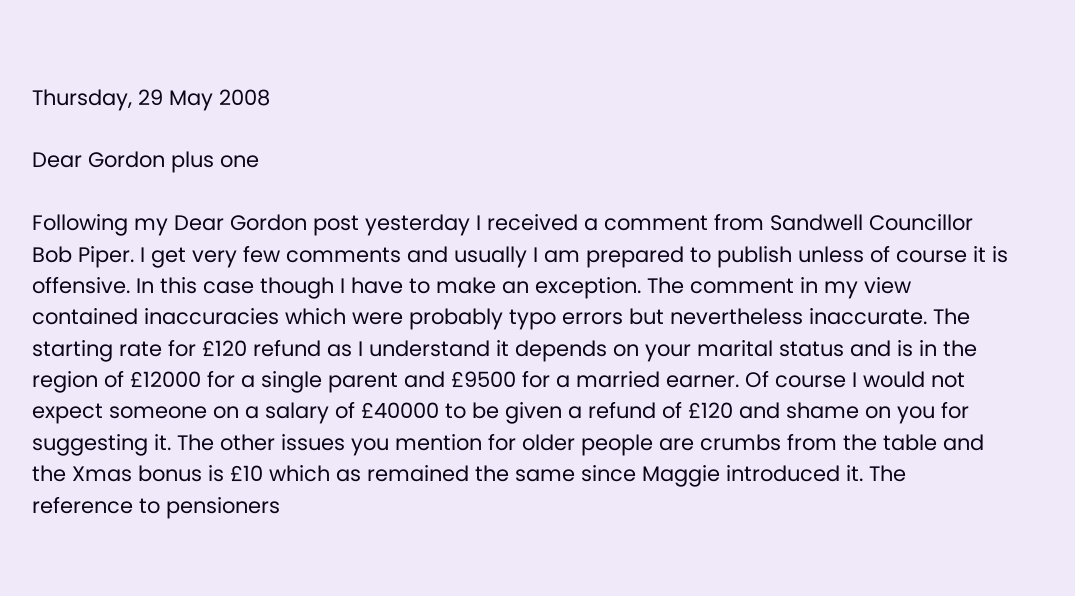Thursday, 29 May 2008

Dear Gordon plus one

Following my Dear Gordon post yesterday I received a comment from Sandwell Councillor Bob Piper. I get very few comments and usually I am prepared to publish unless of course it is offensive. In this case though I have to make an exception. The comment in my view contained inaccuracies which were probably typo errors but nevertheless inaccurate. The starting rate for £120 refund as I understand it depends on your marital status and is in the region of £12000 for a single parent and £9500 for a married earner. Of course I would not expect someone on a salary of £40000 to be given a refund of £120 and shame on you for suggesting it. The other issues you mention for older people are crumbs from the table and the Xmas bonus is £10 which as remained the same since Maggie introduced it. The reference to pensioners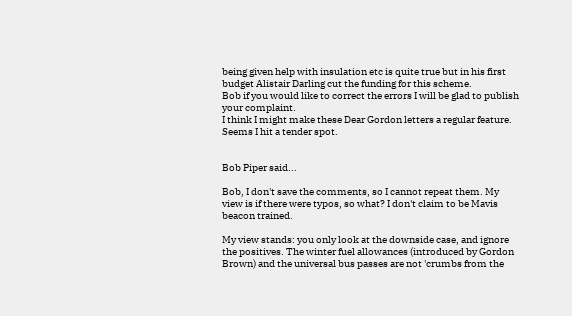being given help with insulation etc is quite true but in his first budget Alistair Darling cut the funding for this scheme.
Bob if you would like to correct the errors I will be glad to publish your complaint.
I think I might make these Dear Gordon letters a regular feature. Seems I hit a tender spot.


Bob Piper said...

Bob, I don't save the comments, so I cannot repeat them. My view is if there were typos, so what? I don't claim to be Mavis beacon trained.

My view stands: you only look at the downside case, and ignore the positives. The winter fuel allowances (introduced by Gordon Brown) and the universal bus passes are not 'crumbs from the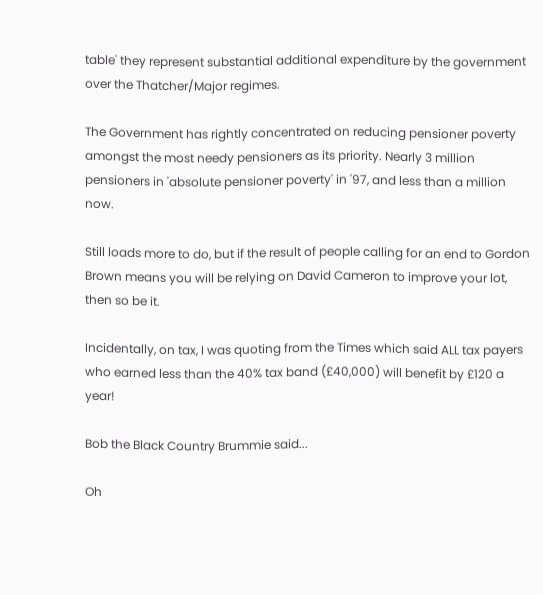table' they represent substantial additional expenditure by the government over the Thatcher/Major regimes.

The Government has rightly concentrated on reducing pensioner poverty amongst the most needy pensioners as its priority. Nearly 3 million pensioners in 'absolute pensioner poverty' in '97, and less than a million now.

Still loads more to do, but if the result of people calling for an end to Gordon Brown means you will be relying on David Cameron to improve your lot, then so be it.

Incidentally, on tax, I was quoting from the Times which said ALL tax payers who earned less than the 40% tax band (£40,000) will benefit by £120 a year!

Bob the Black Country Brummie said...

Oh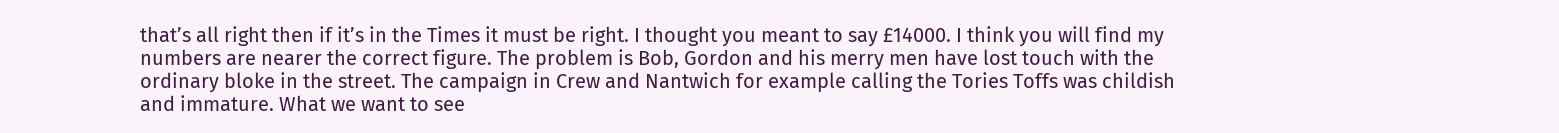that’s all right then if it’s in the Times it must be right. I thought you meant to say £14000. I think you will find my numbers are nearer the correct figure. The problem is Bob, Gordon and his merry men have lost touch with the ordinary bloke in the street. The campaign in Crew and Nantwich for example calling the Tories Toffs was childish and immature. What we want to see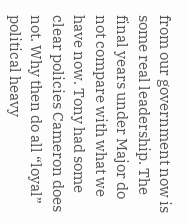from our government now is some real leadership. The final years under Major do not compare with what we have now. Tony had some clear policies Cameron does not. Why then do all “loyal” political heavy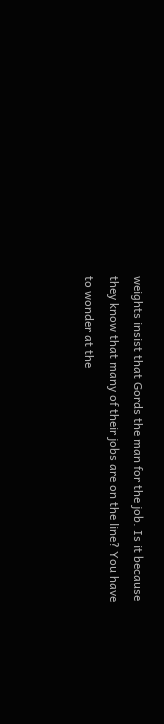weights insist that Gords the man for the job. Is it because they know that many of their jobs are on the line? You have to wonder at the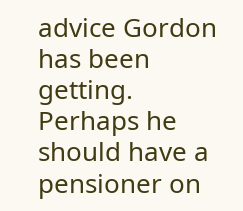advice Gordon has been getting. Perhaps he should have a pensioner on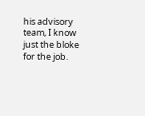his advisory team, I know just the bloke for the job.